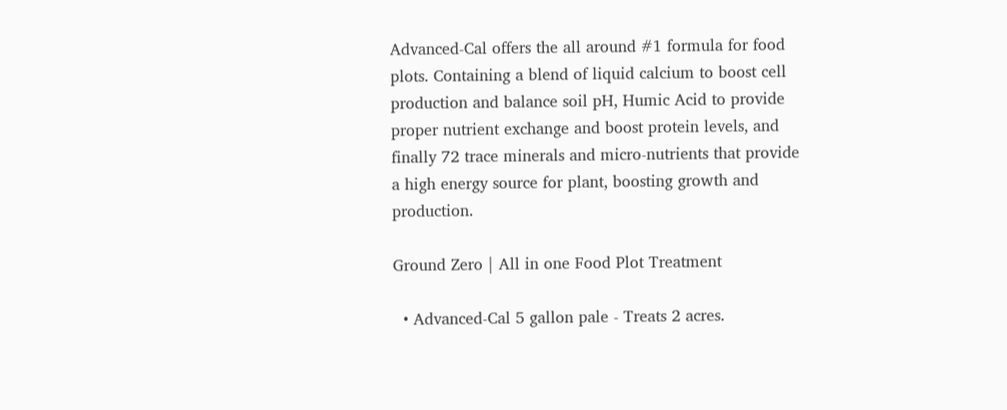Advanced-Cal offers the all around #1 formula for food plots. Containing a blend of liquid calcium to boost cell production and balance soil pH, Humic Acid to provide proper nutrient exchange and boost protein levels, and finally 72 trace minerals and micro-nutrients that provide a high energy source for plant, boosting growth and production.

Ground Zero | All in one Food Plot Treatment

  • Advanced-Cal 5 gallon pale - Treats 2 acres.